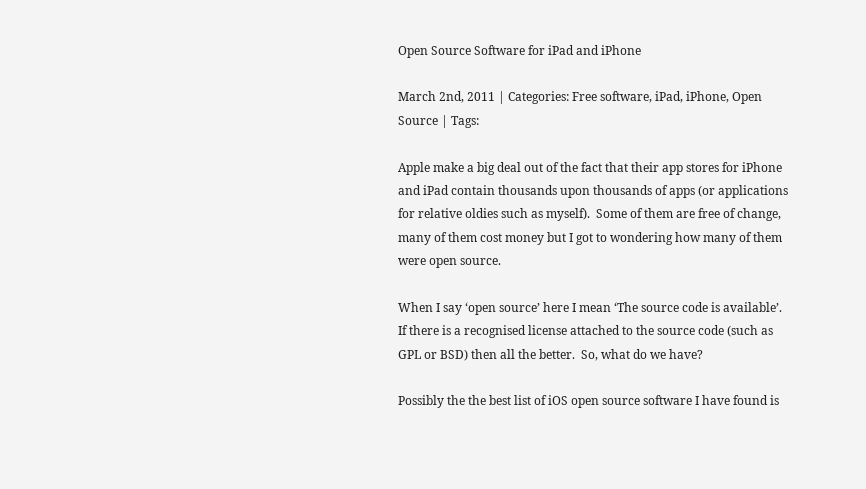Open Source Software for iPad and iPhone

March 2nd, 2011 | Categories: Free software, iPad, iPhone, Open Source | Tags:

Apple make a big deal out of the fact that their app stores for iPhone and iPad contain thousands upon thousands of apps (or applications for relative oldies such as myself).  Some of them are free of change, many of them cost money but I got to wondering how many of them were open source.

When I say ‘open source’ here I mean ‘The source code is available’.  If there is a recognised license attached to the source code (such as GPL or BSD) then all the better.  So, what do we have?

Possibly the the best list of iOS open source software I have found is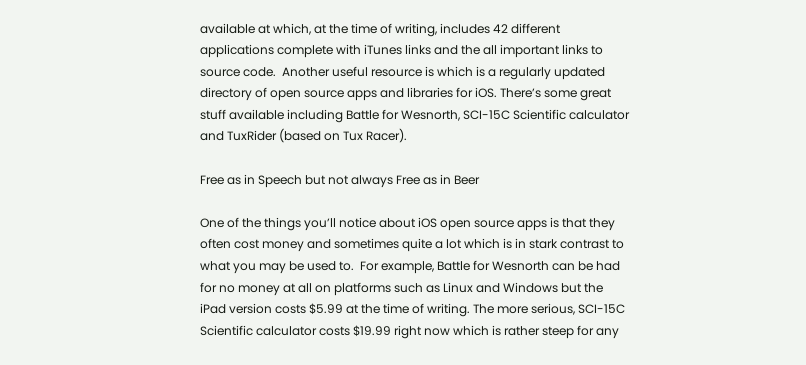available at which, at the time of writing, includes 42 different applications complete with iTunes links and the all important links to source code.  Another useful resource is which is a regularly updated directory of open source apps and libraries for iOS. There’s some great stuff available including Battle for Wesnorth, SCI-15C Scientific calculator and TuxRider (based on Tux Racer).

Free as in Speech but not always Free as in Beer

One of the things you’ll notice about iOS open source apps is that they often cost money and sometimes quite a lot which is in stark contrast to what you may be used to.  For example, Battle for Wesnorth can be had for no money at all on platforms such as Linux and Windows but the iPad version costs $5.99 at the time of writing. The more serious, SCI-15C Scientific calculator costs $19.99 right now which is rather steep for any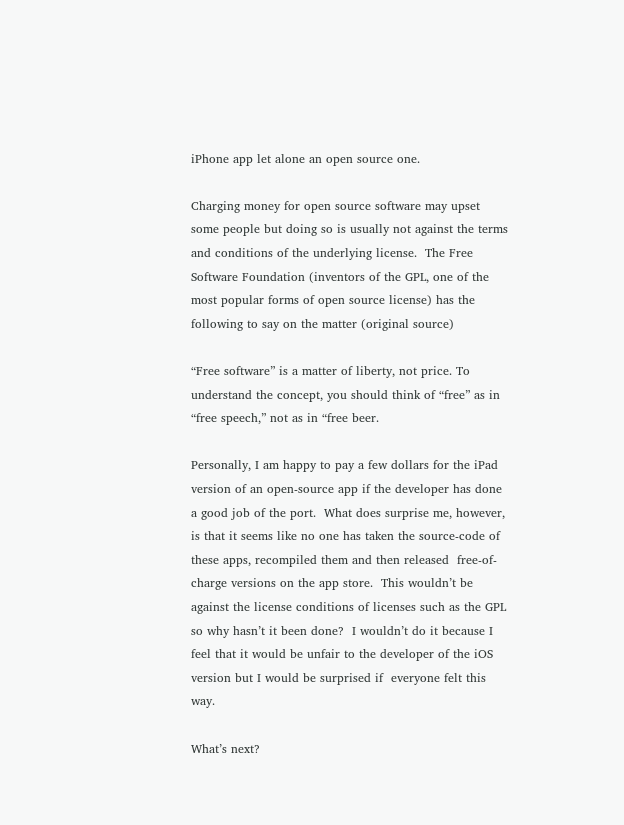iPhone app let alone an open source one.

Charging money for open source software may upset some people but doing so is usually not against the terms and conditions of the underlying license.  The Free Software Foundation (inventors of the GPL, one of the most popular forms of open source license) has the following to say on the matter (original source)

“Free software” is a matter of liberty, not price. To understand the concept, you should think of “free” as in “free speech,” not as in “free beer.

Personally, I am happy to pay a few dollars for the iPad version of an open-source app if the developer has done a good job of the port.  What does surprise me, however, is that it seems like no one has taken the source-code of these apps, recompiled them and then released  free-of-charge versions on the app store.  This wouldn’t be against the license conditions of licenses such as the GPL so why hasn’t it been done?  I wouldn’t do it because I feel that it would be unfair to the developer of the iOS version but I would be surprised if  everyone felt this way.

What’s next?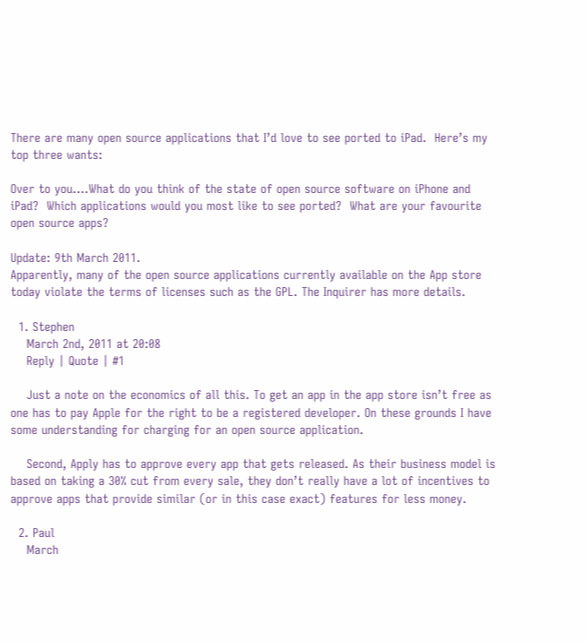There are many open source applications that I’d love to see ported to iPad.  Here’s my top three wants:

Over to you….What do you think of the state of open source software on iPhone and iPad?  Which applications would you most like to see ported?  What are your favourite open source apps?

Update: 9th March 2011.
Apparently, many of the open source applications currently available on the App store today violate the terms of licenses such as the GPL. The Inquirer has more details.

  1. Stephen
    March 2nd, 2011 at 20:08
    Reply | Quote | #1

    Just a note on the economics of all this. To get an app in the app store isn’t free as one has to pay Apple for the right to be a registered developer. On these grounds I have some understanding for charging for an open source application.

    Second, Apply has to approve every app that gets released. As their business model is based on taking a 30% cut from every sale, they don’t really have a lot of incentives to approve apps that provide similar (or in this case exact) features for less money.

  2. Paul
    March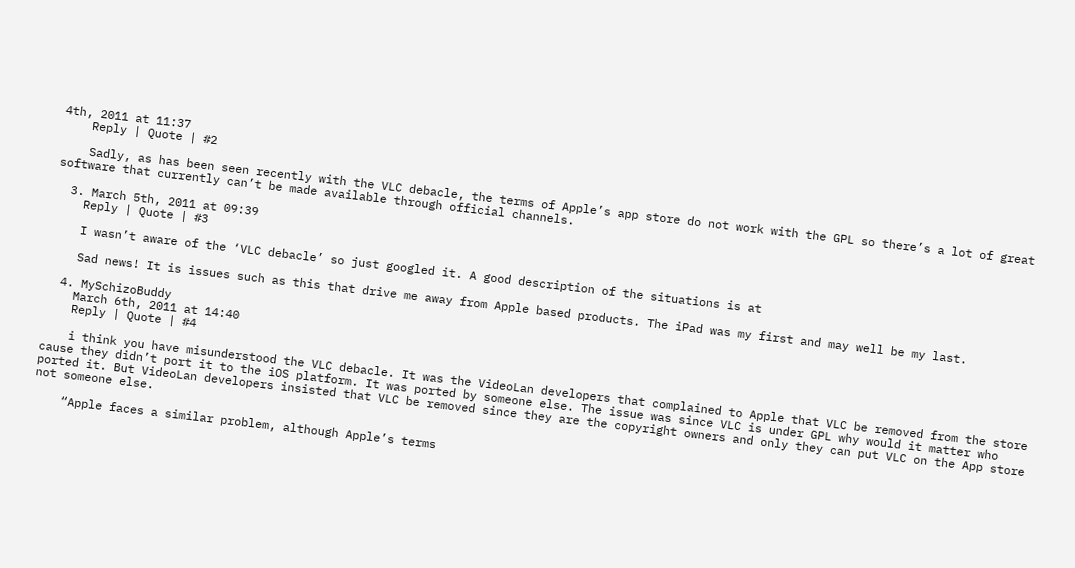4th, 2011 at 11:37
    Reply | Quote | #2

    Sadly, as has been seen recently with the VLC debacle, the terms of Apple’s app store do not work with the GPL so there’s a lot of great software that currently can’t be made available through official channels.

  3. March 5th, 2011 at 09:39
    Reply | Quote | #3

    I wasn’t aware of the ‘VLC debacle’ so just googled it. A good description of the situations is at

    Sad news! It is issues such as this that drive me away from Apple based products. The iPad was my first and may well be my last.

  4. MySchizoBuddy
    March 6th, 2011 at 14:40
    Reply | Quote | #4

    i think you have misunderstood the VLC debacle. It was the VideoLan developers that complained to Apple that VLC be removed from the store cause they didn’t port it to the iOS platform. It was ported by someone else. The issue was since VLC is under GPL why would it matter who ported it. But VideoLan developers insisted that VLC be removed since they are the copyright owners and only they can put VLC on the App store not someone else.

    “Apple faces a similar problem, although Apple’s terms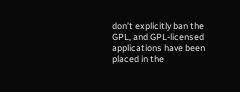don’t explicitly ban the GPL, and GPL-licensed applications have been placed in the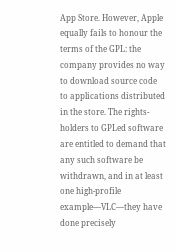App Store. However, Apple equally fails to honour the terms of the GPL: the company provides no way to download source code to applications distributed in the store. The rights-holders to GPLed software are entitled to demand that any such software be withdrawn, and in at least one high-profile example—VLC—they have done precisely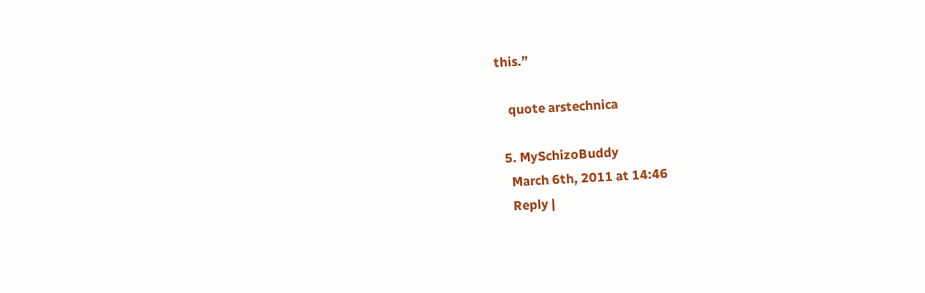this.”

    quote arstechnica

  5. MySchizoBuddy
    March 6th, 2011 at 14:46
    Reply |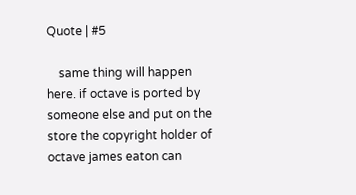Quote | #5

    same thing will happen here. if octave is ported by someone else and put on the store the copyright holder of octave james eaton can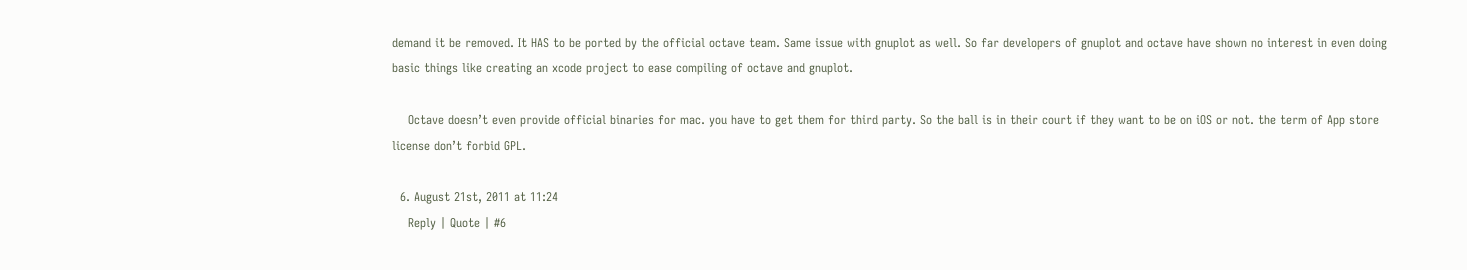demand it be removed. It HAS to be ported by the official octave team. Same issue with gnuplot as well. So far developers of gnuplot and octave have shown no interest in even doing basic things like creating an xcode project to ease compiling of octave and gnuplot.

    Octave doesn’t even provide official binaries for mac. you have to get them for third party. So the ball is in their court if they want to be on iOS or not. the term of App store license don’t forbid GPL.

  6. August 21st, 2011 at 11:24
    Reply | Quote | #6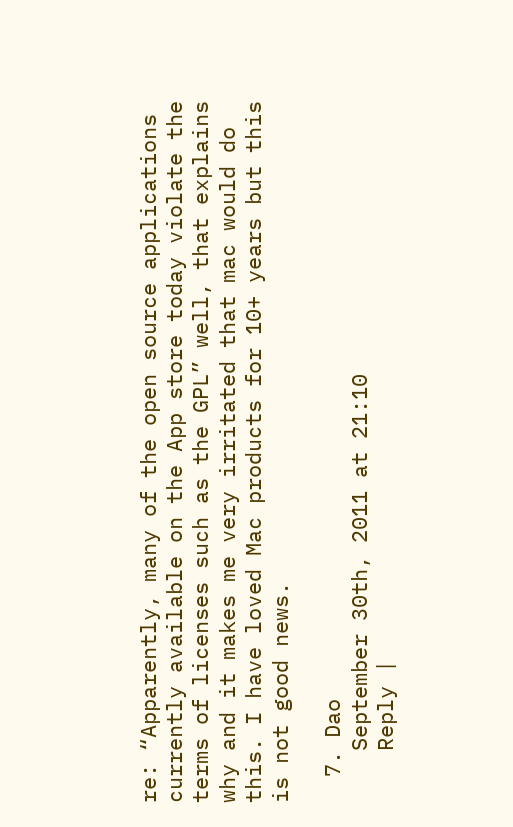re: “Apparently, many of the open source applications currently available on the App store today violate the terms of licenses such as the GPL” well, that explains why and it makes me very irritated that mac would do this. I have loved Mac products for 10+ years but this is not good news.

  7. Dao
    September 30th, 2011 at 21:10
    Reply |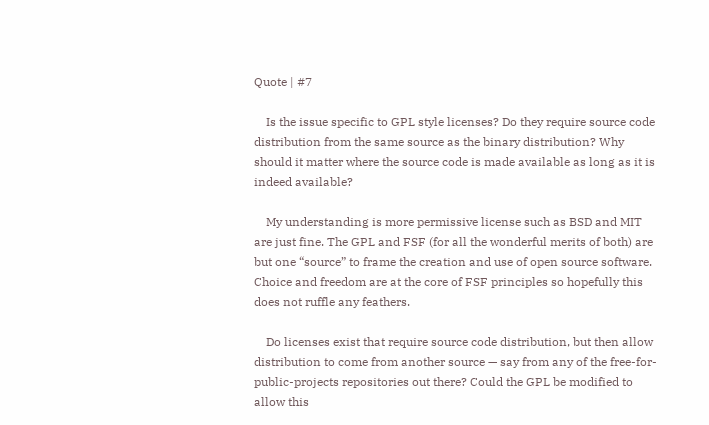Quote | #7

    Is the issue specific to GPL style licenses? Do they require source code distribution from the same source as the binary distribution? Why should it matter where the source code is made available as long as it is indeed available?

    My understanding is more permissive license such as BSD and MIT are just fine. The GPL and FSF (for all the wonderful merits of both) are but one “source” to frame the creation and use of open source software. Choice and freedom are at the core of FSF principles so hopefully this does not ruffle any feathers.

    Do licenses exist that require source code distribution, but then allow distribution to come from another source — say from any of the free-for-public-projects repositories out there? Could the GPL be modified to allow this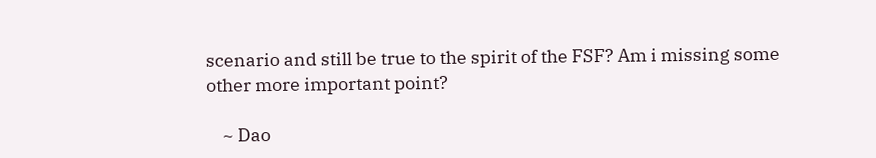scenario and still be true to the spirit of the FSF? Am i missing some other more important point?

    ~ Dao